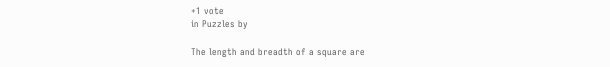+1 vote
in Puzzles by

The length and breadth of a square are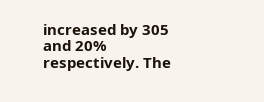increased by 305 and 20% respectively. The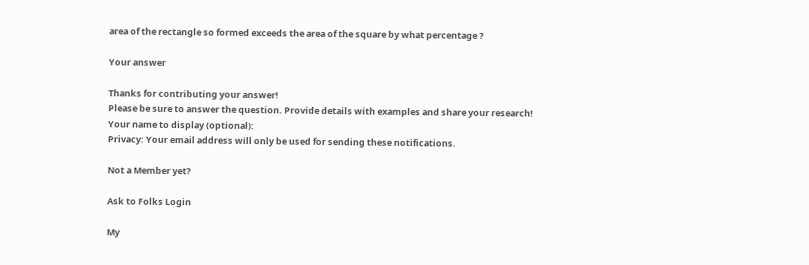area of the rectangle so formed exceeds the area of the square by what percentage ?

Your answer

Thanks for contributing your answer!
Please be sure to answer the question. Provide details with examples and share your research!
Your name to display (optional):
Privacy: Your email address will only be used for sending these notifications.

Not a Member yet?

Ask to Folks Login

My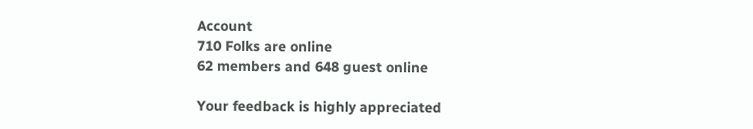Account
710 Folks are online
62 members and 648 guest online

Your feedback is highly appreciated